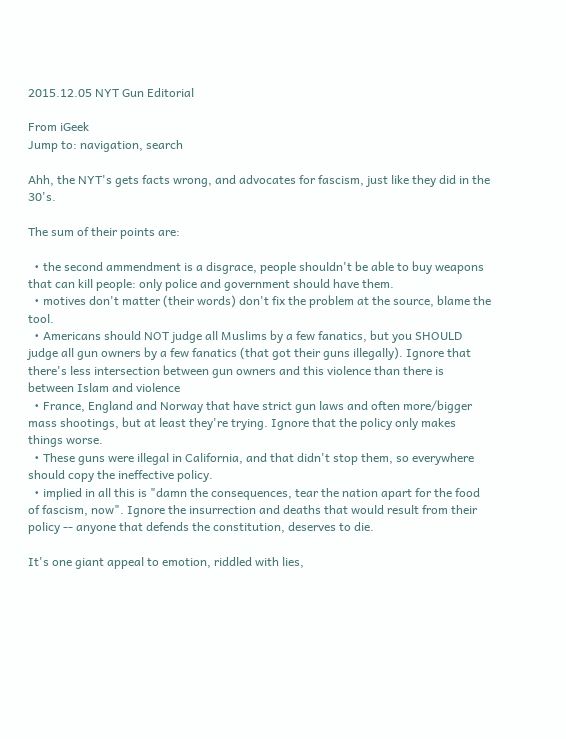2015.12.05 NYT Gun Editorial

From iGeek
Jump to: navigation, search

Ahh, the NYT's gets facts wrong, and advocates for fascism, just like they did in the 30's.

The sum of their points are:

  • the second ammendment is a disgrace, people shouldn't be able to buy weapons that can kill people: only police and government should have them.
  • motives don't matter (their words) don't fix the problem at the source, blame the tool.
  • Americans should NOT judge all Muslims by a few fanatics, but you SHOULD judge all gun owners by a few fanatics (that got their guns illegally). Ignore that there's less intersection between gun owners and this violence than there is between Islam and violence
  • France, England and Norway that have strict gun laws and often more/bigger mass shootings, but at least they're trying. Ignore that the policy only makes things worse.
  • These guns were illegal in California, and that didn't stop them, so everywhere should copy the ineffective policy.
  • implied in all this is "damn the consequences, tear the nation apart for the food of fascism, now". Ignore the insurrection and deaths that would result from their policy -- anyone that defends the constitution, deserves to die.

It's one giant appeal to emotion, riddled with lies,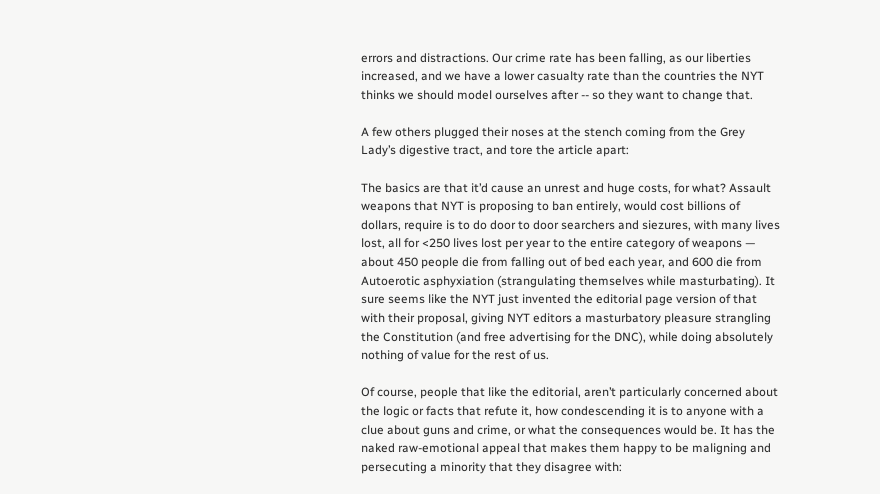errors and distractions. Our crime rate has been falling, as our liberties increased, and we have a lower casualty rate than the countries the NYT thinks we should model ourselves after -- so they want to change that.

A few others plugged their noses at the stench coming from the Grey Lady’s digestive tract, and tore the article apart:

The basics are that it’d cause an unrest and huge costs, for what? Assault weapons that NYT is proposing to ban entirely, would cost billions of dollars, require is to do door to door searchers and siezures, with many lives lost, all for <250 lives lost per year to the entire category of weapons — about 450 people die from falling out of bed each year, and 600 die from Autoerotic asphyxiation (strangulating themselves while masturbating). It sure seems like the NYT just invented the editorial page version of that with their proposal, giving NYT editors a masturbatory pleasure strangling the Constitution (and free advertising for the DNC), while doing absolutely nothing of value for the rest of us.

Of course, people that like the editorial, aren’t particularly concerned about the logic or facts that refute it, how condescending it is to anyone with a clue about guns and crime, or what the consequences would be. It has the naked raw-emotional appeal that makes them happy to be maligning and persecuting a minority that they disagree with: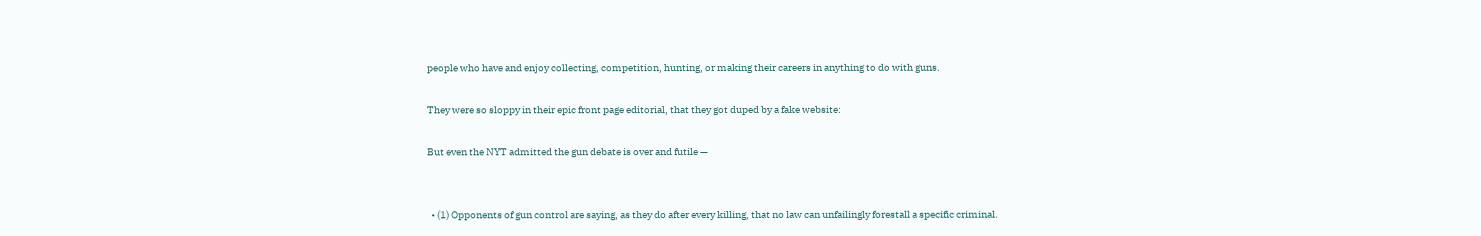people who have and enjoy collecting, competition, hunting, or making their careers in anything to do with guns.

They were so sloppy in their epic front page editorial, that they got duped by a fake website:

But even the NYT admitted the gun debate is over and futile —


  • (1) Opponents of gun control are saying, as they do after every killing, that no law can unfailingly forestall a specific criminal.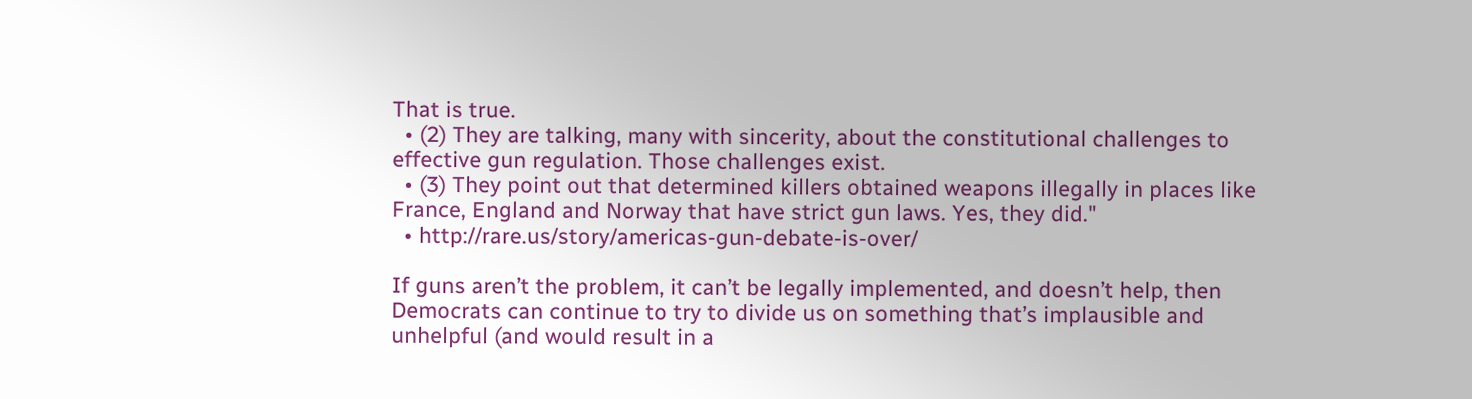That is true.
  • (2) They are talking, many with sincerity, about the constitutional challenges to effective gun regulation. Those challenges exist.
  • (3) They point out that determined killers obtained weapons illegally in places like France, England and Norway that have strict gun laws. Yes, they did."
  • http://rare.us/story/americas-gun-debate-is-over/

If guns aren’t the problem, it can’t be legally implemented, and doesn’t help, then Democrats can continue to try to divide us on something that’s implausible and unhelpful (and would result in a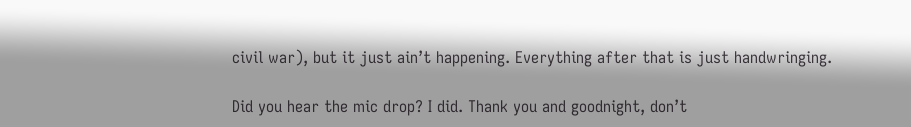civil war), but it just ain’t happening. Everything after that is just handwringing.

Did you hear the mic drop? I did. Thank you and goodnight, don’t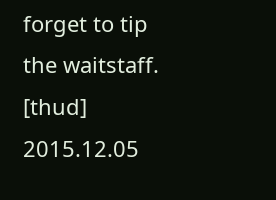forget to tip the waitstaff. [thud] 2015.12.05